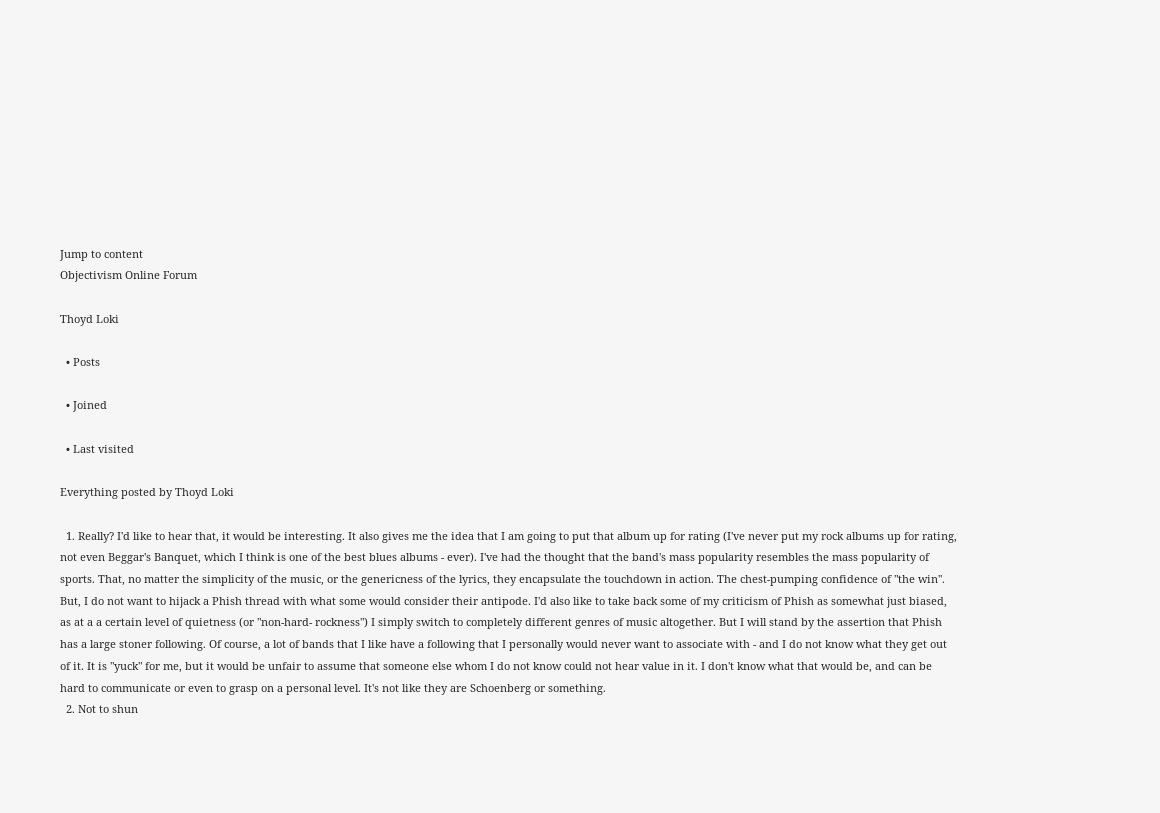Jump to content
Objectivism Online Forum

Thoyd Loki

  • Posts

  • Joined

  • Last visited

Everything posted by Thoyd Loki

  1. Really? I'd like to hear that, it would be interesting. It also gives me the idea that I am going to put that album up for rating (I've never put my rock albums up for rating, not even Beggar's Banquet, which I think is one of the best blues albums - ever). I've had the thought that the band's mass popularity resembles the mass popularity of sports. That, no matter the simplicity of the music, or the genericness of the lyrics, they encapsulate the touchdown in action. The chest-pumping confidence of "the win". But, I do not want to hijack a Phish thread with what some would consider their antipode. I'd also like to take back some of my criticism of Phish as somewhat just biased, as at a a certain level of quietness (or "non-hard- rockness") I simply switch to completely different genres of music altogether. But I will stand by the assertion that Phish has a large stoner following. Of course, a lot of bands that I like have a following that I personally would never want to associate with - and I do not know what they get out of it. It is "yuck" for me, but it would be unfair to assume that someone else whom I do not know could not hear value in it. I don't know what that would be, and can be hard to communicate or even to grasp on a personal level. It's not like they are Schoenberg or something.
  2. Not to shun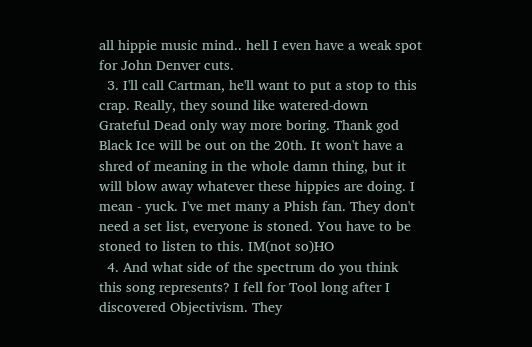all hippie music mind.. hell I even have a weak spot for John Denver cuts.
  3. I'll call Cartman, he'll want to put a stop to this crap. Really, they sound like watered-down Grateful Dead only way more boring. Thank god Black Ice will be out on the 20th. It won't have a shred of meaning in the whole damn thing, but it will blow away whatever these hippies are doing. I mean - yuck. I've met many a Phish fan. They don't need a set list, everyone is stoned. You have to be stoned to listen to this. IM(not so)HO
  4. And what side of the spectrum do you think this song represents? I fell for Tool long after I discovered Objectivism. They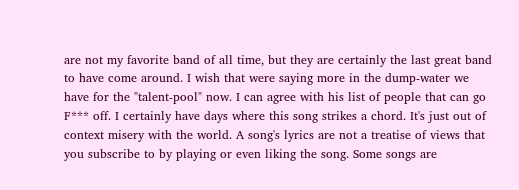are not my favorite band of all time, but they are certainly the last great band to have come around. I wish that were saying more in the dump-water we have for the "talent-pool" now. I can agree with his list of people that can go F*** off. I certainly have days where this song strikes a chord. It's just out of context misery with the world. A song's lyrics are not a treatise of views that you subscribe to by playing or even liking the song. Some songs are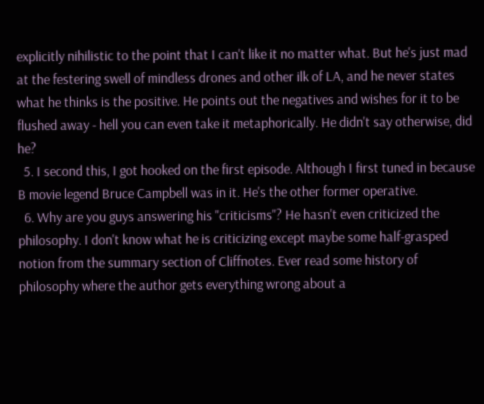explicitly nihilistic to the point that I can't like it no matter what. But he's just mad at the festering swell of mindless drones and other ilk of LA, and he never states what he thinks is the positive. He points out the negatives and wishes for it to be flushed away - hell you can even take it metaphorically. He didn't say otherwise, did he?
  5. I second this, I got hooked on the first episode. Although I first tuned in because B movie legend Bruce Campbell was in it. He's the other former operative.
  6. Why are you guys answering his "criticisms"? He hasn't even criticized the philosophy. I don't know what he is criticizing except maybe some half-grasped notion from the summary section of Cliffnotes. Ever read some history of philosophy where the author gets everything wrong about a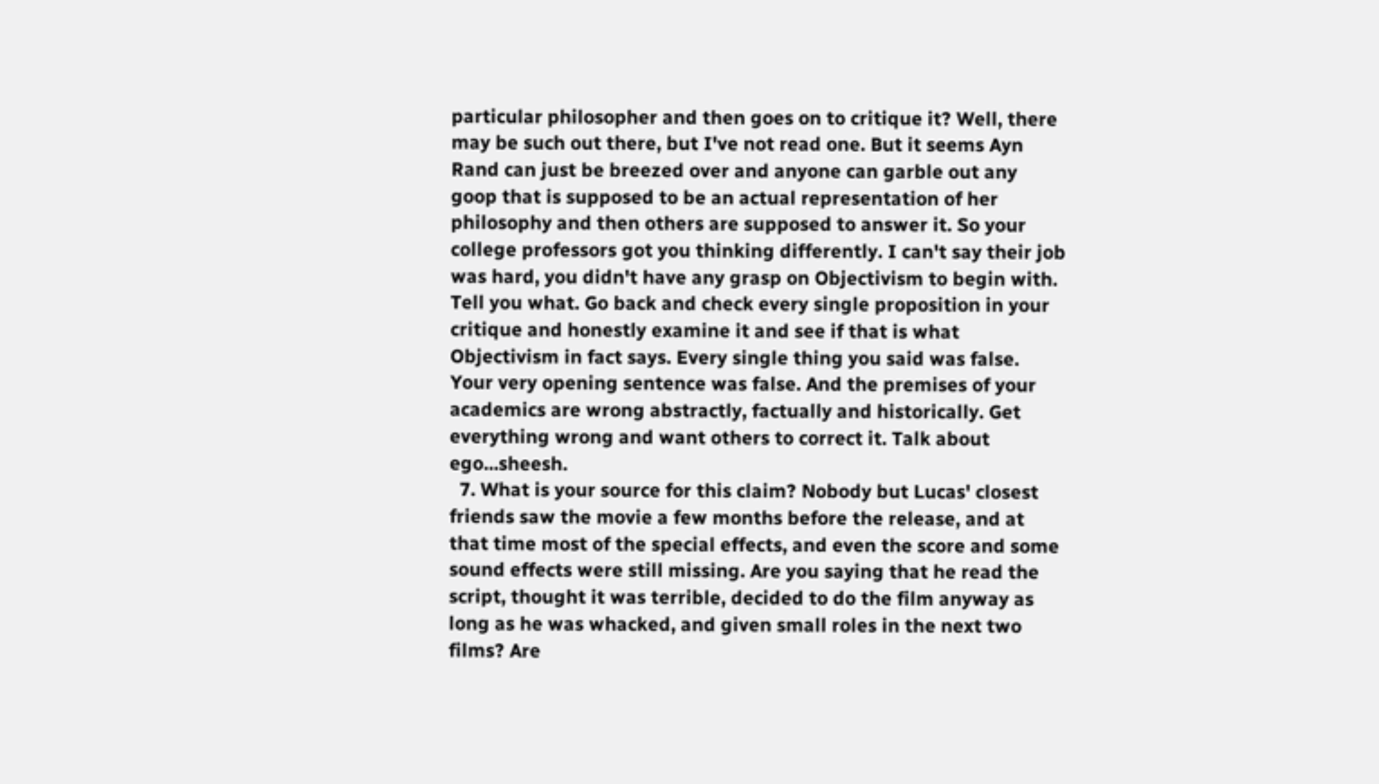particular philosopher and then goes on to critique it? Well, there may be such out there, but I've not read one. But it seems Ayn Rand can just be breezed over and anyone can garble out any goop that is supposed to be an actual representation of her philosophy and then others are supposed to answer it. So your college professors got you thinking differently. I can't say their job was hard, you didn't have any grasp on Objectivism to begin with. Tell you what. Go back and check every single proposition in your critique and honestly examine it and see if that is what Objectivism in fact says. Every single thing you said was false. Your very opening sentence was false. And the premises of your academics are wrong abstractly, factually and historically. Get everything wrong and want others to correct it. Talk about ego...sheesh.
  7. What is your source for this claim? Nobody but Lucas' closest friends saw the movie a few months before the release, and at that time most of the special effects, and even the score and some sound effects were still missing. Are you saying that he read the script, thought it was terrible, decided to do the film anyway as long as he was whacked, and given small roles in the next two films? Are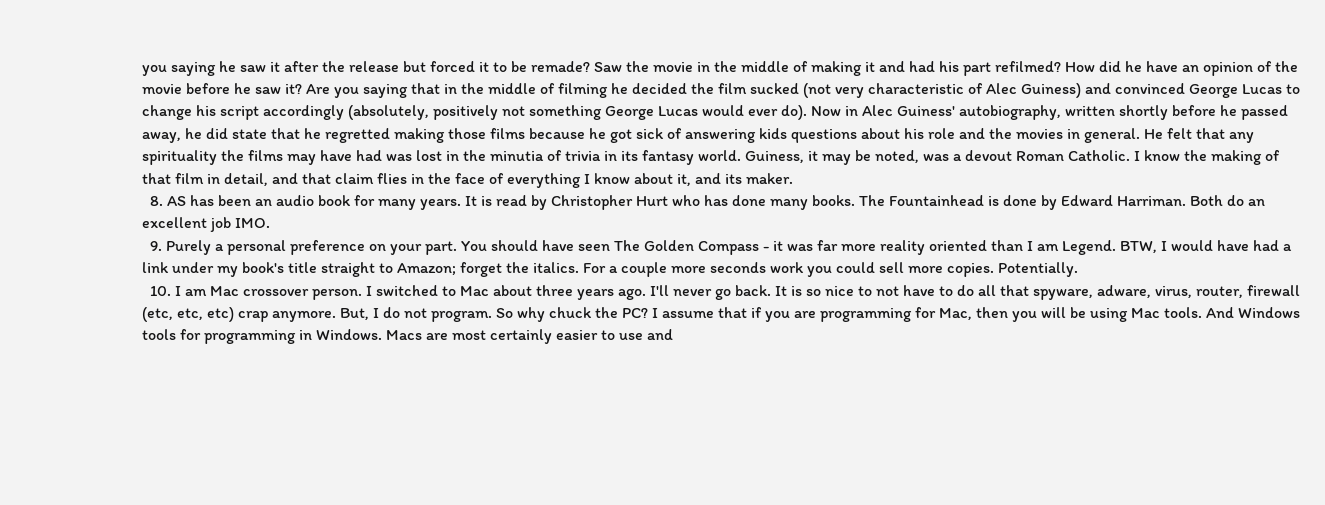you saying he saw it after the release but forced it to be remade? Saw the movie in the middle of making it and had his part refilmed? How did he have an opinion of the movie before he saw it? Are you saying that in the middle of filming he decided the film sucked (not very characteristic of Alec Guiness) and convinced George Lucas to change his script accordingly (absolutely, positively not something George Lucas would ever do). Now in Alec Guiness' autobiography, written shortly before he passed away, he did state that he regretted making those films because he got sick of answering kids questions about his role and the movies in general. He felt that any spirituality the films may have had was lost in the minutia of trivia in its fantasy world. Guiness, it may be noted, was a devout Roman Catholic. I know the making of that film in detail, and that claim flies in the face of everything I know about it, and its maker.
  8. AS has been an audio book for many years. It is read by Christopher Hurt who has done many books. The Fountainhead is done by Edward Harriman. Both do an excellent job IMO.
  9. Purely a personal preference on your part. You should have seen The Golden Compass - it was far more reality oriented than I am Legend. BTW, I would have had a link under my book's title straight to Amazon; forget the italics. For a couple more seconds work you could sell more copies. Potentially.
  10. I am Mac crossover person. I switched to Mac about three years ago. I'll never go back. It is so nice to not have to do all that spyware, adware, virus, router, firewall (etc, etc, etc) crap anymore. But, I do not program. So why chuck the PC? I assume that if you are programming for Mac, then you will be using Mac tools. And Windows tools for programming in Windows. Macs are most certainly easier to use and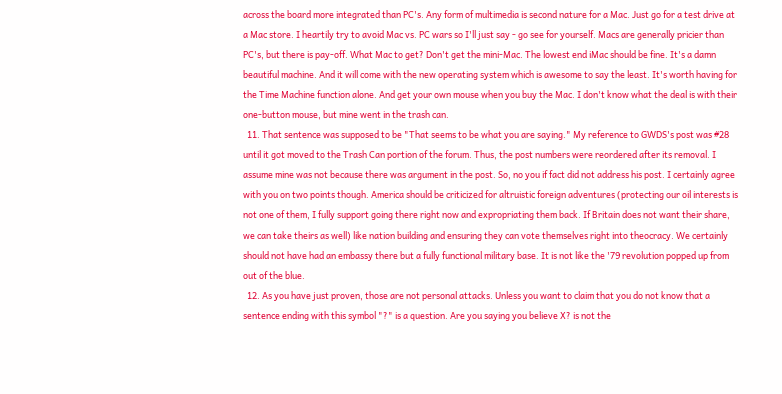across the board more integrated than PC's. Any form of multimedia is second nature for a Mac. Just go for a test drive at a Mac store. I heartily try to avoid Mac vs. PC wars so I'll just say - go see for yourself. Macs are generally pricier than PC's, but there is pay-off. What Mac to get? Don't get the mini-Mac. The lowest end iMac should be fine. It's a damn beautiful machine. And it will come with the new operating system which is awesome to say the least. It's worth having for the Time Machine function alone. And get your own mouse when you buy the Mac. I don't know what the deal is with their one-button mouse, but mine went in the trash can.
  11. That sentence was supposed to be "That seems to be what you are saying." My reference to GWDS's post was #28 until it got moved to the Trash Can portion of the forum. Thus, the post numbers were reordered after its removal. I assume mine was not because there was argument in the post. So, no you if fact did not address his post. I certainly agree with you on two points though. America should be criticized for altruistic foreign adventures (protecting our oil interests is not one of them, I fully support going there right now and expropriating them back. If Britain does not want their share, we can take theirs as well) like nation building and ensuring they can vote themselves right into theocracy. We certainly should not have had an embassy there but a fully functional military base. It is not like the '79 revolution popped up from out of the blue.
  12. As you have just proven, those are not personal attacks. Unless you want to claim that you do not know that a sentence ending with this symbol "?" is a question. Are you saying you believe X? is not the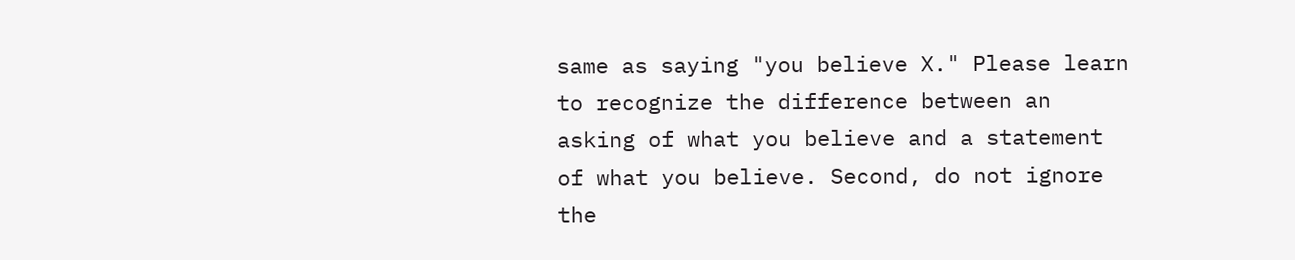same as saying "you believe X." Please learn to recognize the difference between an asking of what you believe and a statement of what you believe. Second, do not ignore the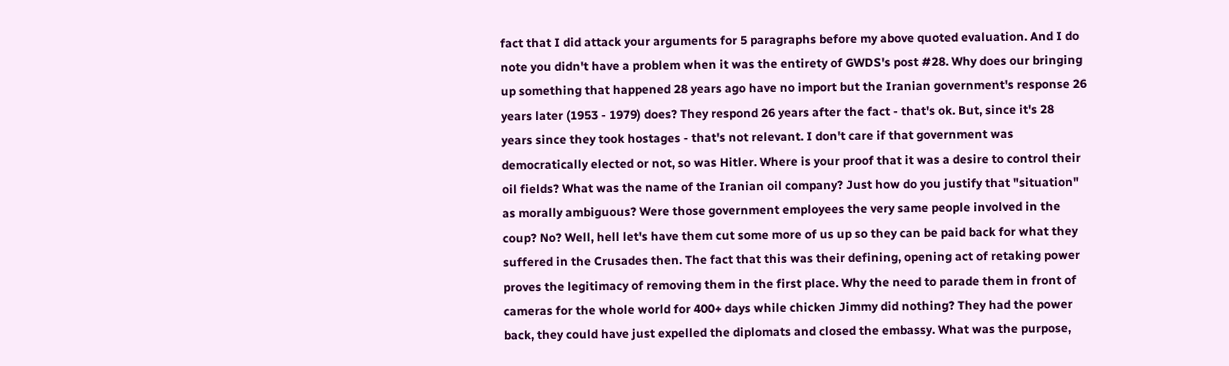fact that I did attack your arguments for 5 paragraphs before my above quoted evaluation. And I do note you didn't have a problem when it was the entirety of GWDS's post #28. Why does our bringing up something that happened 28 years ago have no import but the Iranian government's response 26 years later (1953 - 1979) does? They respond 26 years after the fact - that's ok. But, since it's 28 years since they took hostages - that's not relevant. I don't care if that government was democratically elected or not, so was Hitler. Where is your proof that it was a desire to control their oil fields? What was the name of the Iranian oil company? Just how do you justify that "situation" as morally ambiguous? Were those government employees the very same people involved in the coup? No? Well, hell let's have them cut some more of us up so they can be paid back for what they suffered in the Crusades then. The fact that this was their defining, opening act of retaking power proves the legitimacy of removing them in the first place. Why the need to parade them in front of cameras for the whole world for 400+ days while chicken Jimmy did nothing? They had the power back, they could have just expelled the diplomats and closed the embassy. What was the purpose,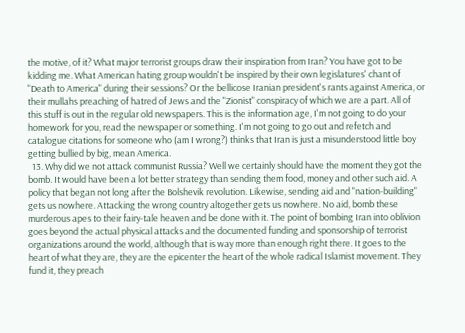the motive, of it? What major terrorist groups draw their inspiration from Iran? You have got to be kidding me. What American hating group wouldn't be inspired by their own legislatures' chant of "Death to America" during their sessions? Or the bellicose Iranian president's rants against America, or their mullahs preaching of hatred of Jews and the "Zionist" conspiracy of which we are a part. All of this stuff is out in the regular old newspapers. This is the information age, I'm not going to do your homework for you, read the newspaper or something. I'm not going to go out and refetch and catalogue citations for someone who (am I wrong?) thinks that Iran is just a misunderstood little boy getting bullied by big, mean America.
  13. Why did we not attack communist Russia? Well we certainly should have the moment they got the bomb. It would have been a lot better strategy than sending them food, money and other such aid. A policy that began not long after the Bolshevik revolution. Likewise, sending aid and "nation-building" gets us nowhere. Attacking the wrong country altogether gets us nowhere. No aid, bomb these murderous apes to their fairy-tale heaven and be done with it. The point of bombing Iran into oblivion goes beyond the actual physical attacks and the documented funding and sponsorship of terrorist organizations around the world, although that is way more than enough right there. It goes to the heart of what they are, they are the epicenter the heart of the whole radical Islamist movement. They fund it, they preach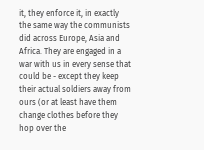it, they enforce it, in exactly the same way the communists did across Europe, Asia and Africa. They are engaged in a war with us in every sense that could be - except they keep their actual soldiers away from ours (or at least have them change clothes before they hop over the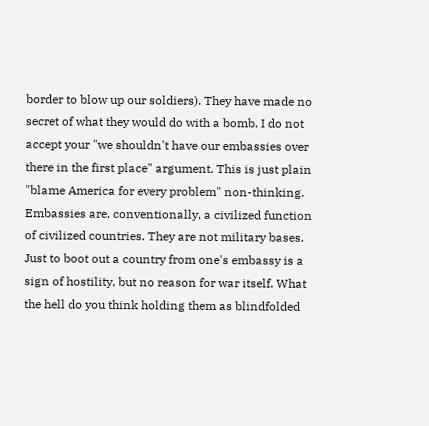border to blow up our soldiers). They have made no secret of what they would do with a bomb. I do not accept your "we shouldn't have our embassies over there in the first place" argument. This is just plain "blame America for every problem" non-thinking. Embassies are, conventionally, a civilized function of civilized countries. They are not military bases. Just to boot out a country from one's embassy is a sign of hostility, but no reason for war itself. What the hell do you think holding them as blindfolded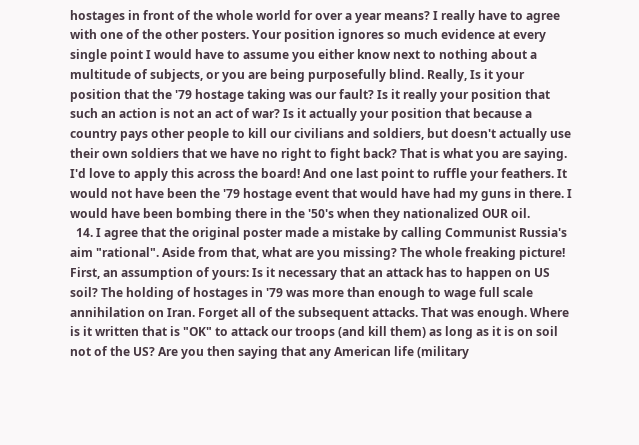hostages in front of the whole world for over a year means? I really have to agree with one of the other posters. Your position ignores so much evidence at every single point I would have to assume you either know next to nothing about a multitude of subjects, or you are being purposefully blind. Really, Is it your position that the '79 hostage taking was our fault? Is it really your position that such an action is not an act of war? Is it actually your position that because a country pays other people to kill our civilians and soldiers, but doesn't actually use their own soldiers that we have no right to fight back? That is what you are saying. I'd love to apply this across the board! And one last point to ruffle your feathers. It would not have been the '79 hostage event that would have had my guns in there. I would have been bombing there in the '50's when they nationalized OUR oil.
  14. I agree that the original poster made a mistake by calling Communist Russia's aim "rational". Aside from that, what are you missing? The whole freaking picture! First, an assumption of yours: Is it necessary that an attack has to happen on US soil? The holding of hostages in '79 was more than enough to wage full scale annihilation on Iran. Forget all of the subsequent attacks. That was enough. Where is it written that is "OK" to attack our troops (and kill them) as long as it is on soil not of the US? Are you then saying that any American life (military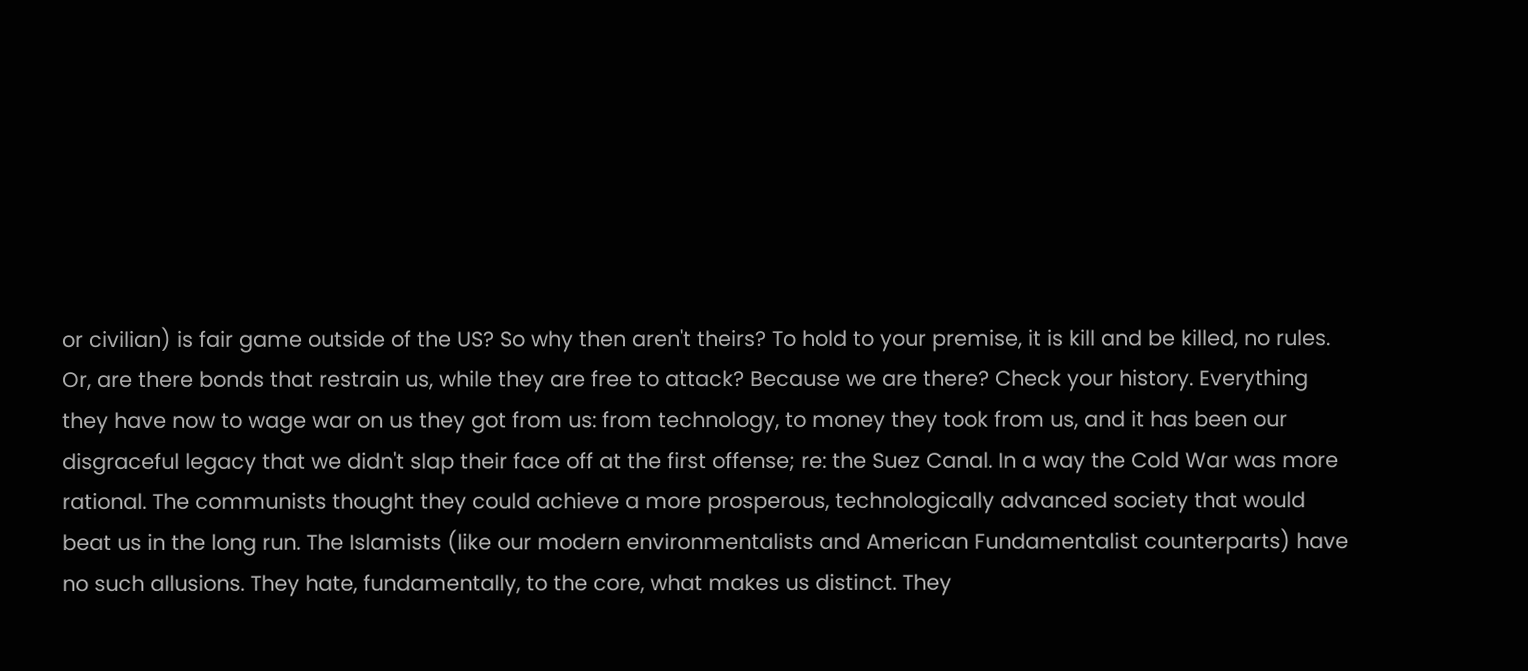or civilian) is fair game outside of the US? So why then aren't theirs? To hold to your premise, it is kill and be killed, no rules. Or, are there bonds that restrain us, while they are free to attack? Because we are there? Check your history. Everything they have now to wage war on us they got from us: from technology, to money they took from us, and it has been our disgraceful legacy that we didn't slap their face off at the first offense; re: the Suez Canal. In a way the Cold War was more rational. The communists thought they could achieve a more prosperous, technologically advanced society that would beat us in the long run. The Islamists (like our modern environmentalists and American Fundamentalist counterparts) have no such allusions. They hate, fundamentally, to the core, what makes us distinct. They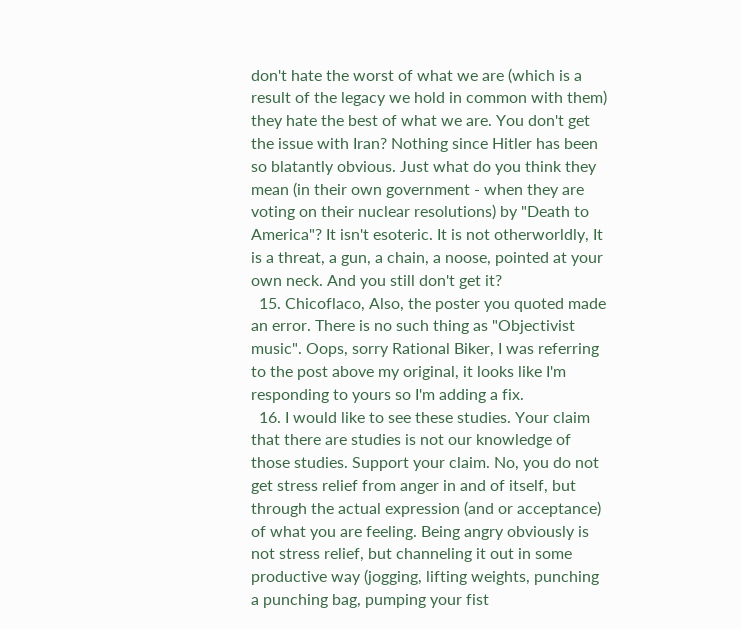don't hate the worst of what we are (which is a result of the legacy we hold in common with them) they hate the best of what we are. You don't get the issue with Iran? Nothing since Hitler has been so blatantly obvious. Just what do you think they mean (in their own government - when they are voting on their nuclear resolutions) by "Death to America"? It isn't esoteric. It is not otherworldly, It is a threat, a gun, a chain, a noose, pointed at your own neck. And you still don't get it?
  15. Chicoflaco, Also, the poster you quoted made an error. There is no such thing as "Objectivist music". Oops, sorry Rational Biker, I was referring to the post above my original, it looks like I'm responding to yours so I'm adding a fix.
  16. I would like to see these studies. Your claim that there are studies is not our knowledge of those studies. Support your claim. No, you do not get stress relief from anger in and of itself, but through the actual expression (and or acceptance) of what you are feeling. Being angry obviously is not stress relief, but channeling it out in some productive way (jogging, lifting weights, punching a punching bag, pumping your fist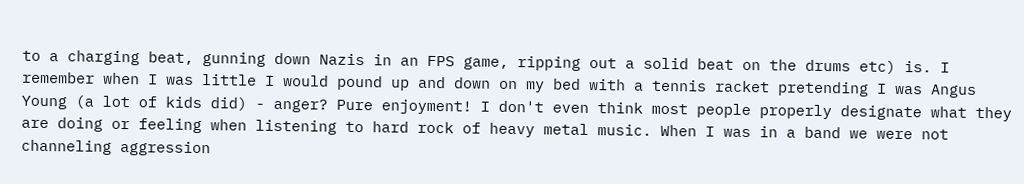to a charging beat, gunning down Nazis in an FPS game, ripping out a solid beat on the drums etc) is. I remember when I was little I would pound up and down on my bed with a tennis racket pretending I was Angus Young (a lot of kids did) - anger? Pure enjoyment! I don't even think most people properly designate what they are doing or feeling when listening to hard rock of heavy metal music. When I was in a band we were not channeling aggression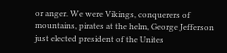or anger. We were Vikings, conquerers of mountains, pirates at the helm, George Jefferson just elected president of the Unites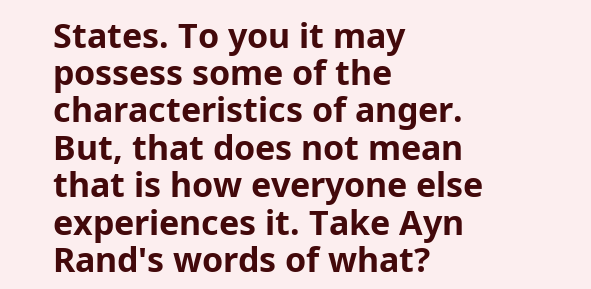States. To you it may possess some of the characteristics of anger. But, that does not mean that is how everyone else experiences it. Take Ayn Rand's words of what?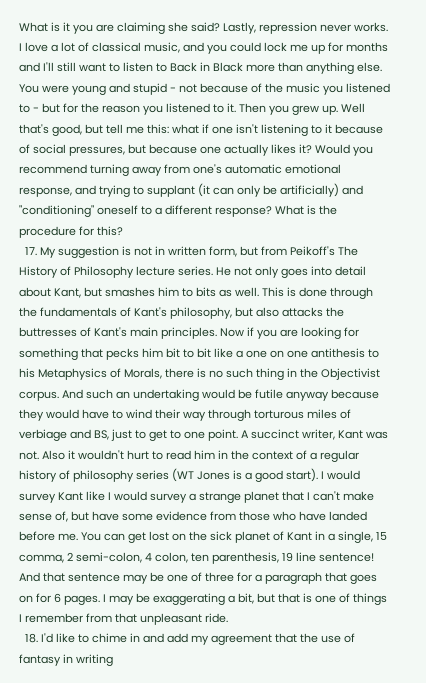What is it you are claiming she said? Lastly, repression never works. I love a lot of classical music, and you could lock me up for months and I'll still want to listen to Back in Black more than anything else. You were young and stupid - not because of the music you listened to - but for the reason you listened to it. Then you grew up. Well that's good, but tell me this: what if one isn't listening to it because of social pressures, but because one actually likes it? Would you recommend turning away from one's automatic emotional response, and trying to supplant (it can only be artificially) and "conditioning" oneself to a different response? What is the procedure for this?
  17. My suggestion is not in written form, but from Peikoff's The History of Philosophy lecture series. He not only goes into detail about Kant, but smashes him to bits as well. This is done through the fundamentals of Kant's philosophy, but also attacks the buttresses of Kant's main principles. Now if you are looking for something that pecks him bit to bit like a one on one antithesis to his Metaphysics of Morals, there is no such thing in the Objectivist corpus. And such an undertaking would be futile anyway because they would have to wind their way through torturous miles of verbiage and BS, just to get to one point. A succinct writer, Kant was not. Also it wouldn't hurt to read him in the context of a regular history of philosophy series (WT Jones is a good start). I would survey Kant like I would survey a strange planet that I can't make sense of, but have some evidence from those who have landed before me. You can get lost on the sick planet of Kant in a single, 15 comma, 2 semi-colon, 4 colon, ten parenthesis, 19 line sentence! And that sentence may be one of three for a paragraph that goes on for 6 pages. I may be exaggerating a bit, but that is one of things I remember from that unpleasant ride.
  18. I'd like to chime in and add my agreement that the use of fantasy in writing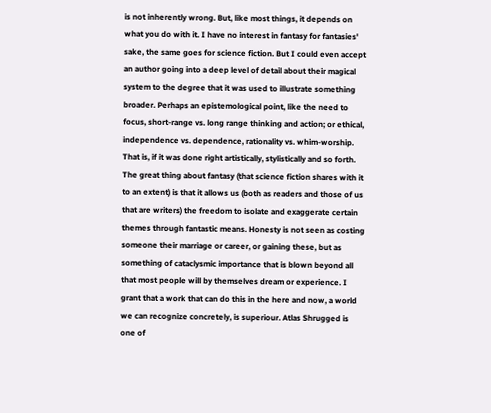is not inherently wrong. But, like most things, it depends on what you do with it. I have no interest in fantasy for fantasies' sake, the same goes for science fiction. But I could even accept an author going into a deep level of detail about their magical system to the degree that it was used to illustrate something broader. Perhaps an epistemological point, like the need to focus, short-range vs. long range thinking and action; or ethical, independence vs. dependence, rationality vs. whim-worship. That is, if it was done right artistically, stylistically and so forth. The great thing about fantasy (that science fiction shares with it to an extent) is that it allows us (both as readers and those of us that are writers) the freedom to isolate and exaggerate certain themes through fantastic means. Honesty is not seen as costing someone their marriage or career, or gaining these, but as something of cataclysmic importance that is blown beyond all that most people will by themselves dream or experience. I grant that a work that can do this in the here and now, a world we can recognize concretely, is superiour. Atlas Shrugged is one of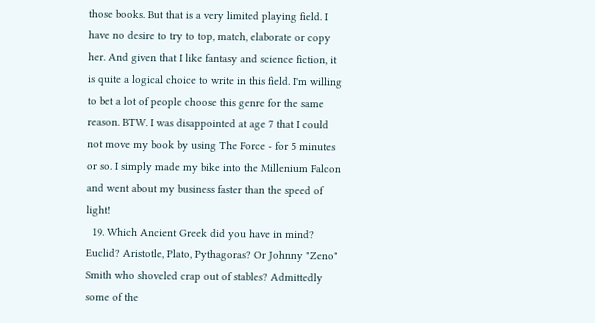those books. But that is a very limited playing field. I have no desire to try to top, match, elaborate or copy her. And given that I like fantasy and science fiction, it is quite a logical choice to write in this field. I'm willing to bet a lot of people choose this genre for the same reason. BTW. I was disappointed at age 7 that I could not move my book by using The Force - for 5 minutes or so. I simply made my bike into the Millenium Falcon and went about my business faster than the speed of light!
  19. Which Ancient Greek did you have in mind? Euclid? Aristotle, Plato, Pythagoras? Or Johnny "Zeno" Smith who shoveled crap out of stables? Admittedly some of the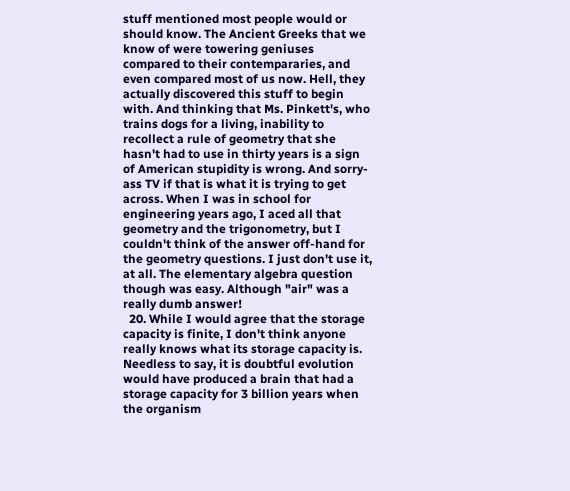stuff mentioned most people would or should know. The Ancient Greeks that we know of were towering geniuses compared to their contempararies, and even compared most of us now. Hell, they actually discovered this stuff to begin with. And thinking that Ms. Pinkett's, who trains dogs for a living, inability to recollect a rule of geometry that she hasn't had to use in thirty years is a sign of American stupidity is wrong. And sorry-ass TV if that is what it is trying to get across. When I was in school for engineering years ago, I aced all that geometry and the trigonometry, but I couldn't think of the answer off-hand for the geometry questions. I just don't use it, at all. The elementary algebra question though was easy. Although "air" was a really dumb answer!
  20. While I would agree that the storage capacity is finite, I don't think anyone really knows what its storage capacity is. Needless to say, it is doubtful evolution would have produced a brain that had a storage capacity for 3 billion years when the organism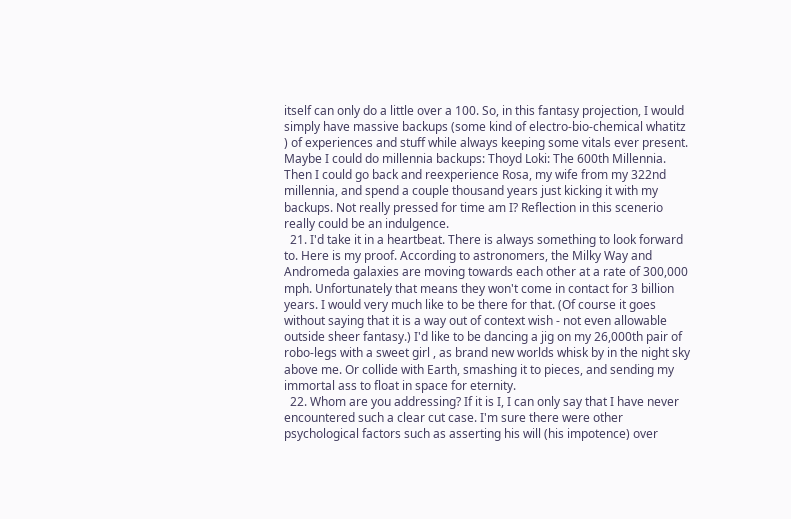itself can only do a little over a 100. So, in this fantasy projection, I would simply have massive backups (some kind of electro-bio-chemical whatitz ) of experiences and stuff while always keeping some vitals ever present. Maybe I could do millennia backups: Thoyd Loki: The 600th Millennia. Then I could go back and reexperience Rosa, my wife from my 322nd millennia, and spend a couple thousand years just kicking it with my backups. Not really pressed for time am I? Reflection in this scenerio really could be an indulgence.
  21. I'd take it in a heartbeat. There is always something to look forward to. Here is my proof. According to astronomers, the Milky Way and Andromeda galaxies are moving towards each other at a rate of 300,000 mph. Unfortunately that means they won't come in contact for 3 billion years. I would very much like to be there for that. (Of course it goes without saying that it is a way out of context wish - not even allowable outside sheer fantasy.) I'd like to be dancing a jig on my 26,000th pair of robo-legs with a sweet girl , as brand new worlds whisk by in the night sky above me. Or collide with Earth, smashing it to pieces, and sending my immortal ass to float in space for eternity.
  22. Whom are you addressing? If it is I, I can only say that I have never encountered such a clear cut case. I'm sure there were other psychological factors such as asserting his will (his impotence) over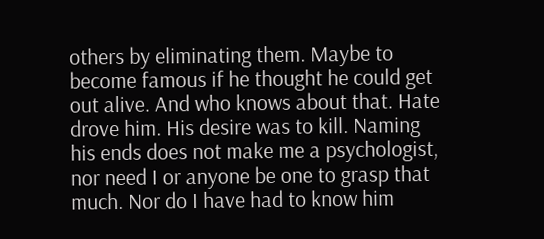others by eliminating them. Maybe to become famous if he thought he could get out alive. And who knows about that. Hate drove him. His desire was to kill. Naming his ends does not make me a psychologist, nor need I or anyone be one to grasp that much. Nor do I have had to know him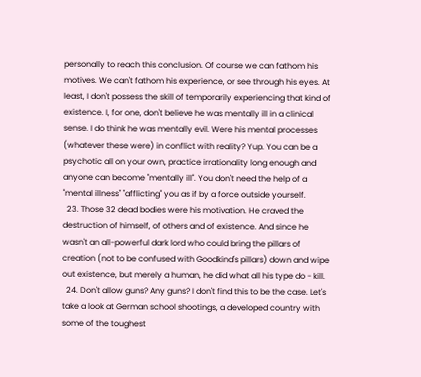personally to reach this conclusion. Of course we can fathom his motives. We can't fathom his experience, or see through his eyes. At least, I don't possess the skill of temporarily experiencing that kind of existence. I, for one, don't believe he was mentally ill in a clinical sense. I do think he was mentally evil. Were his mental processes (whatever these were) in conflict with reality? Yup. You can be a psychotic all on your own, practice irrationality long enough and anyone can become "mentally ill". You don't need the help of a "mental illness" "afflicting" you as if by a force outside yourself.
  23. Those 32 dead bodies were his motivation. He craved the destruction of himself, of others and of existence. And since he wasn't an all-powerful dark lord who could bring the pillars of creation (not to be confused with Goodkind's pillars) down and wipe out existence, but merely a human, he did what all his type do - kill.
  24. Don't allow guns? Any guns? I don't find this to be the case. Let's take a look at German school shootings, a developed country with some of the toughest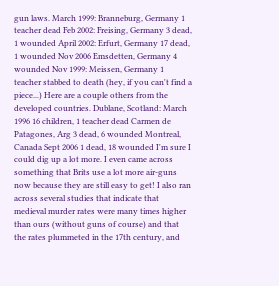gun laws. March 1999: Branneburg, Germany 1 teacher dead Feb 2002: Freising, Germany 3 dead, 1 wounded April 2002: Erfurt, Germany 17 dead, 1 wounded Nov 2006 Emsdetten, Germany 4 wounded Nov 1999: Meissen, Germany 1 teacher stabbed to death (hey, if you can't find a piece...) Here are a couple others from the developed countries. Dublane, Scotland: March 1996 16 children, 1 teacher dead Carmen de Patagones, Arg 3 dead, 6 wounded Montreal, Canada Sept 2006 1 dead, 18 wounded I'm sure I could dig up a lot more. I even came across something that Brits use a lot more air-guns now because they are still easy to get! I also ran across several studies that indicate that medieval murder rates were many times higher than ours (without guns of course) and that the rates plummeted in the 17th century, and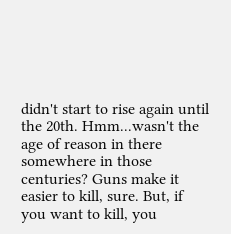didn't start to rise again until the 20th. Hmm...wasn't the age of reason in there somewhere in those centuries? Guns make it easier to kill, sure. But, if you want to kill, you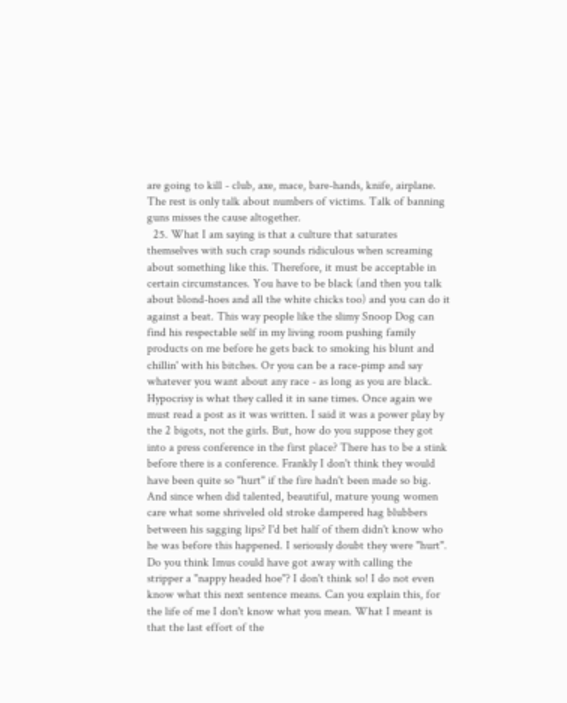are going to kill - club, axe, mace, bare-hands, knife, airplane. The rest is only talk about numbers of victims. Talk of banning guns misses the cause altogether.
  25. What I am saying is that a culture that saturates themselves with such crap sounds ridiculous when screaming about something like this. Therefore, it must be acceptable in certain circumstances. You have to be black (and then you talk about blond-hoes and all the white chicks too) and you can do it against a beat. This way people like the slimy Snoop Dog can find his respectable self in my living room pushing family products on me before he gets back to smoking his blunt and chillin' with his bitches. Or you can be a race-pimp and say whatever you want about any race - as long as you are black. Hypocrisy is what they called it in sane times. Once again we must read a post as it was written. I said it was a power play by the 2 bigots, not the girls. But, how do you suppose they got into a press conference in the first place? There has to be a stink before there is a conference. Frankly I don't think they would have been quite so "hurt" if the fire hadn't been made so big. And since when did talented, beautiful, mature young women care what some shriveled old stroke dampered hag blubbers between his sagging lips? I'd bet half of them didn't know who he was before this happened. I seriously doubt they were "hurt". Do you think Imus could have got away with calling the stripper a "nappy headed hoe"? I don't think so! I do not even know what this next sentence means. Can you explain this, for the life of me I don't know what you mean. What I meant is that the last effort of the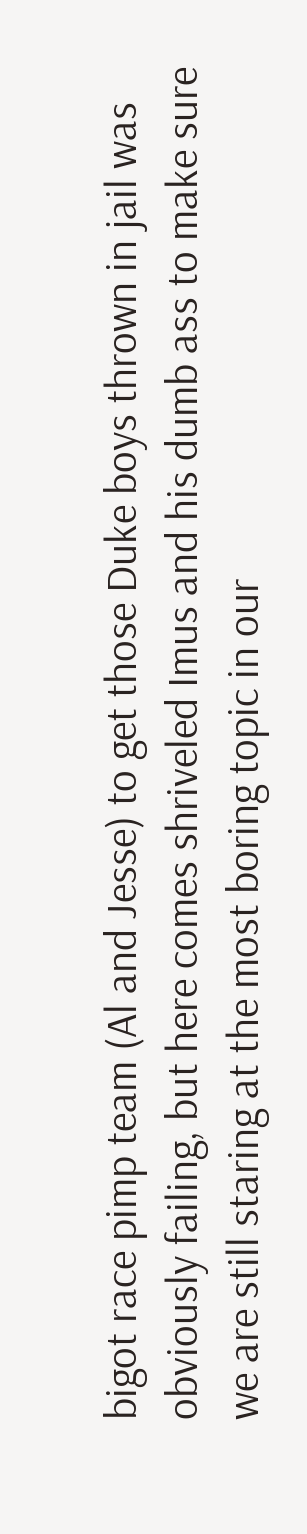bigot race pimp team (Al and Jesse) to get those Duke boys thrown in jail was obviously failing, but here comes shriveled Imus and his dumb ass to make sure we are still staring at the most boring topic in our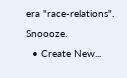era "race-relations". Snoooze.
  • Create New...